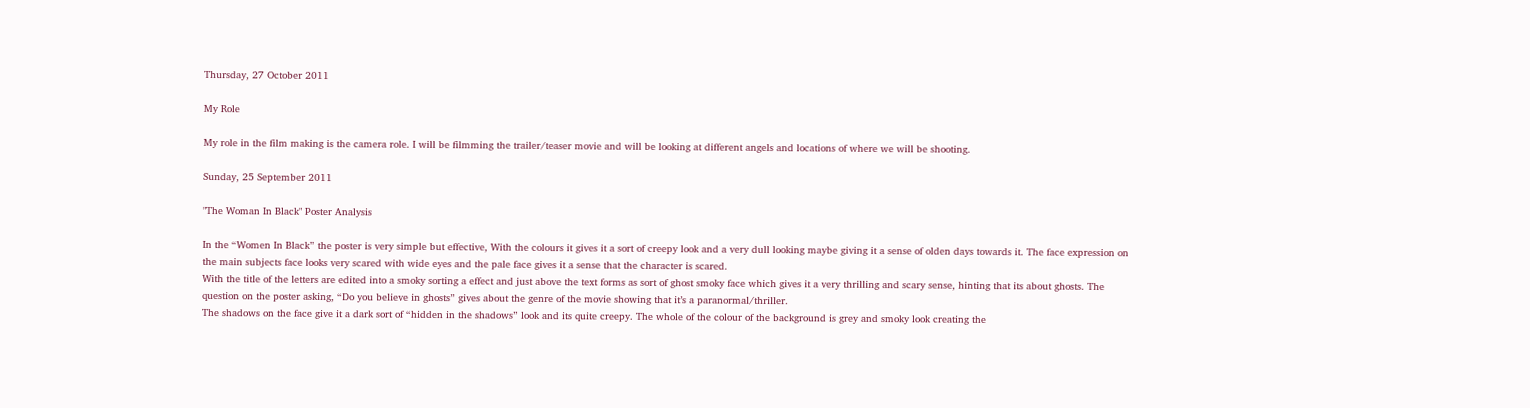Thursday, 27 October 2011

My Role

My role in the film making is the camera role. I will be filmming the trailer/teaser movie and will be looking at different angels and locations of where we will be shooting.

Sunday, 25 September 2011

"The Woman In Black" Poster Analysis

In the “Women In Black” the poster is very simple but effective, With the colours it gives it a sort of creepy look and a very dull looking maybe giving it a sense of olden days towards it. The face expression on the main subjects face looks very scared with wide eyes and the pale face gives it a sense that the character is scared.
With the title of the letters are edited into a smoky sorting a effect and just above the text forms as sort of ghost smoky face which gives it a very thrilling and scary sense, hinting that its about ghosts. The question on the poster asking, “Do you believe in ghosts” gives about the genre of the movie showing that it’s a paranormal/thriller.
The shadows on the face give it a dark sort of “hidden in the shadows” look and its quite creepy. The whole of the colour of the background is grey and smoky look creating the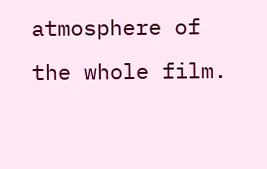atmosphere of the whole film.